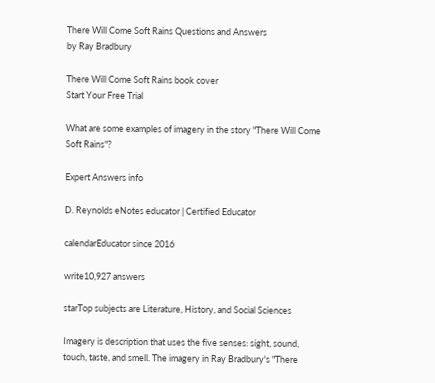There Will Come Soft Rains Questions and Answers
by Ray Bradbury

There Will Come Soft Rains book cover
Start Your Free Trial

What are some examples of imagery in the story "There Will Come Soft Rains"?

Expert Answers info

D. Reynolds eNotes educator | Certified Educator

calendarEducator since 2016

write10,927 answers

starTop subjects are Literature, History, and Social Sciences

Imagery is description that uses the five senses: sight, sound, touch, taste, and smell. The imagery in Ray Bradbury's "There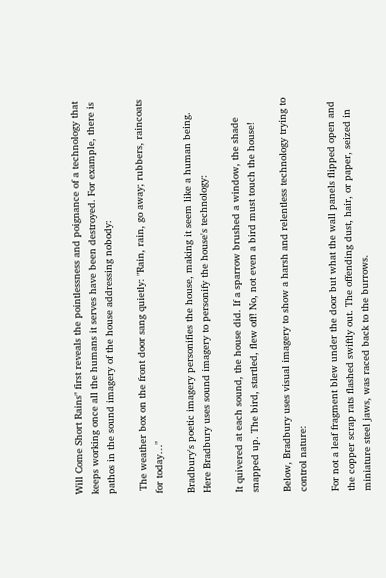Will Come Short Rains" first reveals the pointlessness and poignance of a technology that keeps working once all the humans it serves have been destroyed. For example, there is pathos in the sound imagery of the house addressing nobody:

 The weather box on the front door sang quietly: "Rain, rain, go away; rubbers, raincoats for today…"

Bradbury's poetic imagery personifies the house, making it seem like a human being. Here Bradbury uses sound imagery to personify the house's technology:

It quivered at each sound, the house did. If a sparrow brushed a window, the shade snapped up. The bird, startled, flew off! No, not even a bird must touch the house!

Below, Bradbury uses visual imagery to show a harsh and relentless technology trying to control nature:

For not a leaf fragment blew under the door but what the wall panels flipped open and the copper scrap rats flashed swiftly out. The offending dust, hair, or paper, seized in miniature steel jaws, was raced back to the burrows.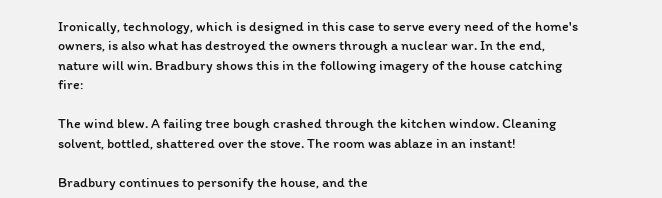Ironically, technology, which is designed in this case to serve every need of the home's owners, is also what has destroyed the owners through a nuclear war. In the end, nature will win. Bradbury shows this in the following imagery of the house catching fire:

The wind blew. A failing tree bough crashed through the kitchen window. Cleaning solvent, bottled, shattered over the stove. The room was ablaze in an instant!

Bradbury continues to personify the house, and the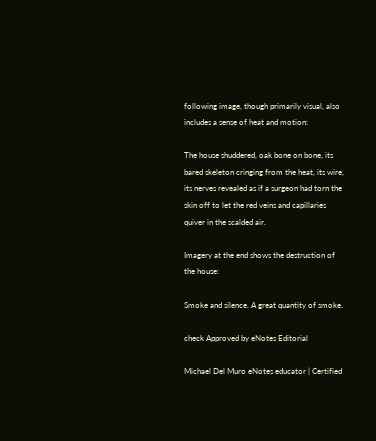following image, though primarily visual, also includes a sense of heat and motion:

The house shuddered, oak bone on bone, its bared skeleton cringing from the heat, its wire, its nerves revealed as if a surgeon had torn the skin off to let the red veins and capillaries quiver in the scalded air.

Imagery at the end shows the destruction of the house:

Smoke and silence. A great quantity of smoke.

check Approved by eNotes Editorial

Michael Del Muro eNotes educator | Certified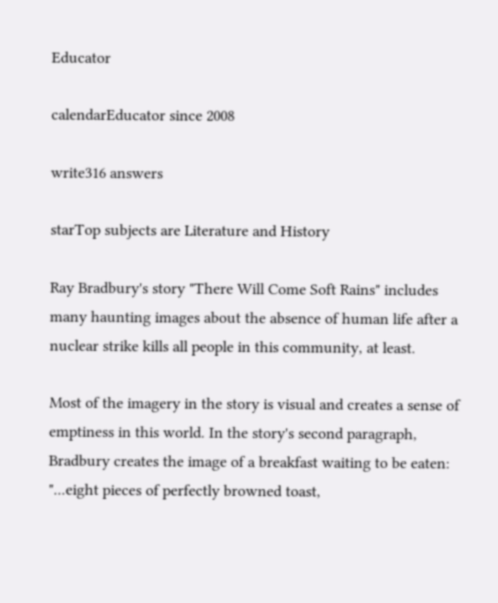Educator

calendarEducator since 2008

write316 answers

starTop subjects are Literature and History

Ray Bradbury's story "There Will Come Soft Rains" includes many haunting images about the absence of human life after a nuclear strike kills all people in this community, at least.

Most of the imagery in the story is visual and creates a sense of emptiness in this world. In the story's second paragraph, Bradbury creates the image of a breakfast waiting to be eaten: "...eight pieces of perfectly browned toast,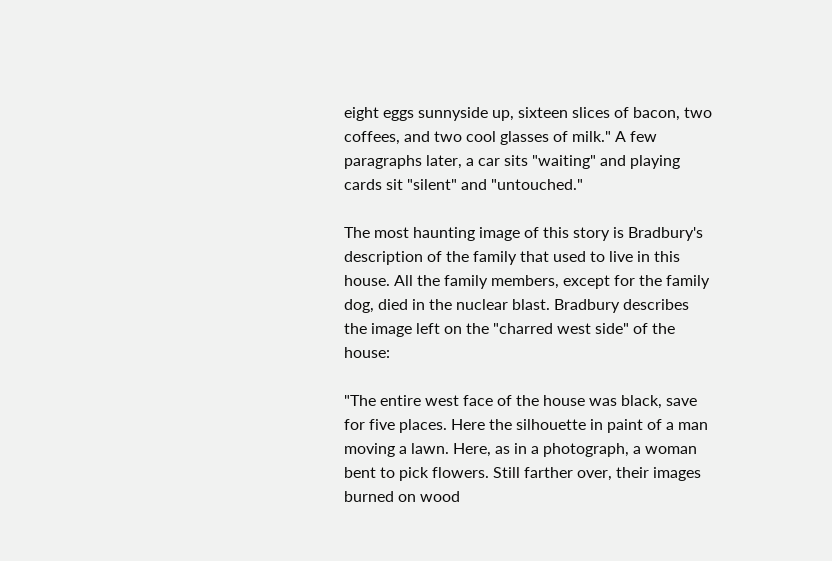eight eggs sunnyside up, sixteen slices of bacon, two coffees, and two cool glasses of milk." A few paragraphs later, a car sits "waiting" and playing cards sit "silent" and "untouched."

The most haunting image of this story is Bradbury's description of the family that used to live in this house. All the family members, except for the family dog, died in the nuclear blast. Bradbury describes the image left on the "charred west side" of the house:

"The entire west face of the house was black, save for five places. Here the silhouette in paint of a man moving a lawn. Here, as in a photograph, a woman bent to pick flowers. Still farther over, their images burned on wood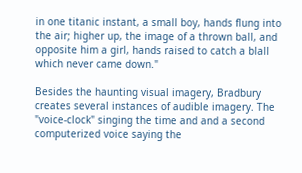in one titanic instant, a small boy, hands flung into the air; higher up, the image of a thrown ball, and opposite him a girl, hands raised to catch a blall which never came down."

Besides the haunting visual imagery, Bradbury creates several instances of audible imagery. The "voice-clock" singing the time and and a second computerized voice saying the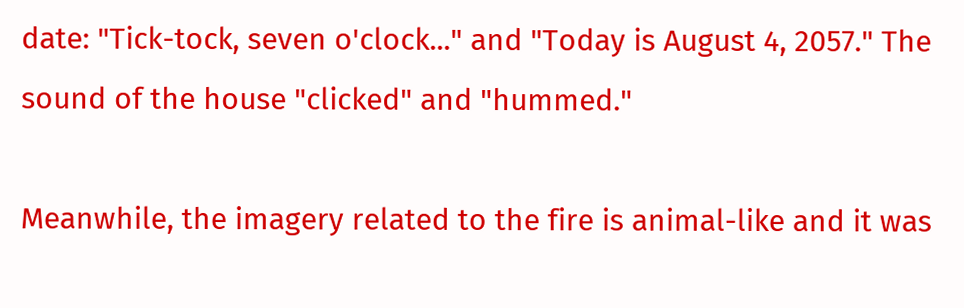date: "Tick-tock, seven o'clock..." and "Today is August 4, 2057." The sound of the house "clicked" and "hummed."

Meanwhile, the imagery related to the fire is animal-like and it was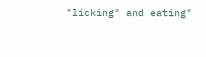"licking" and eating"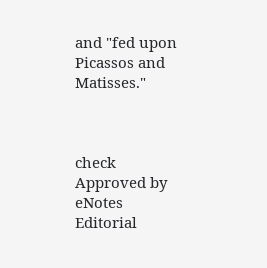and "fed upon Picassos and Matisses."



check Approved by eNotes Editorial